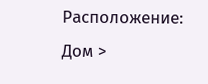Расположение: Дом >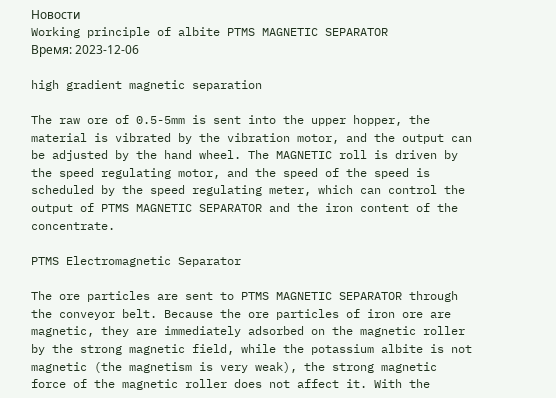Новости
Working principle of albite PTMS MAGNETIC SEPARATOR
Время: 2023-12-06

high gradient magnetic separation

The raw ore of 0.5-5mm is sent into the upper hopper, the material is vibrated by the vibration motor, and the output can be adjusted by the hand wheel. The MAGNETIC roll is driven by the speed regulating motor, and the speed of the speed is scheduled by the speed regulating meter, which can control the output of PTMS MAGNETIC SEPARATOR and the iron content of the concentrate.

PTMS Electromagnetic Separator

The ore particles are sent to PTMS MAGNETIC SEPARATOR through the conveyor belt. Because the ore particles of iron ore are magnetic, they are immediately adsorbed on the magnetic roller by the strong magnetic field, while the potassium albite is not magnetic (the magnetism is very weak), the strong magnetic force of the magnetic roller does not affect it. With the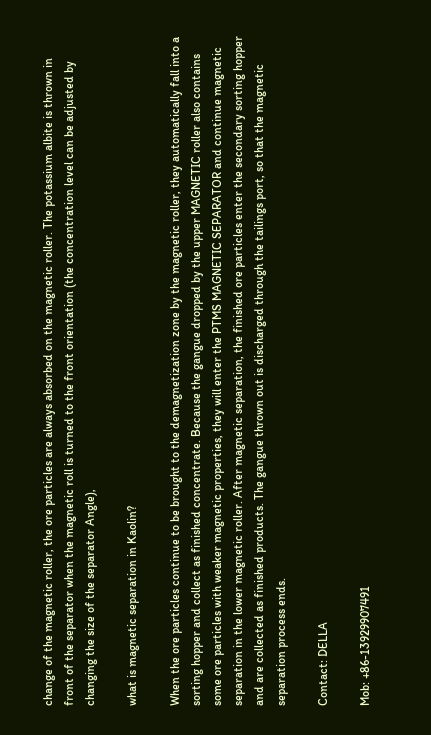change of the magnetic roller, the ore particles are always absorbed on the magnetic roller. The potassium albite is thrown in front of the separator when the magnetic roll is turned to the front orientation (the concentration level can be adjusted by changing the size of the separator Angle),

what is magnetic separation in Kaolin?

When the ore particles continue to be brought to the demagnetization zone by the magnetic roller, they automatically fall into a sorting hopper and collect as finished concentrate. Because the gangue dropped by the upper MAGNETIC roller also contains some ore particles with weaker magnetic properties, they will enter the PTMS MAGNETIC SEPARATOR and continue magnetic separation in the lower magnetic roller. After magnetic separation, the finished ore particles enter the secondary sorting hopper and are collected as finished products. The gangue thrown out is discharged through the tailings port, so that the magnetic separation process ends.

Contact: DELLA

Mob: +86-13929907491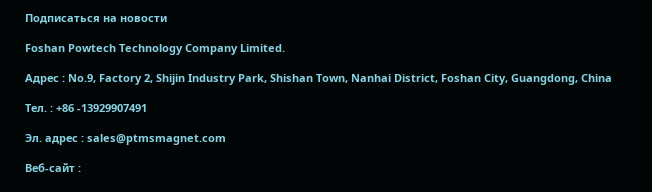Подписаться на новости

Foshan Powtech Technology Company Limited.

Адрес : No.9, Factory 2, Shijin Industry Park, Shishan Town, Nanhai District, Foshan City, Guangdong, China

Тел. : +86 -13929907491

Эл. адрес : sales@ptmsmagnet.com

Веб-сайт :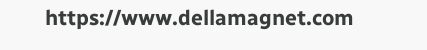https://www.dellamagnet.com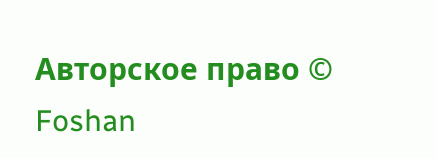Авторское право © Foshan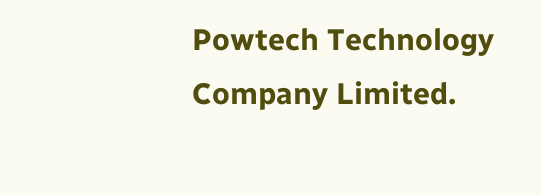Powtech Technology Company Limited.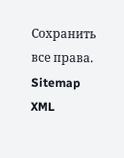Сохранить все права.   Sitemap   XML